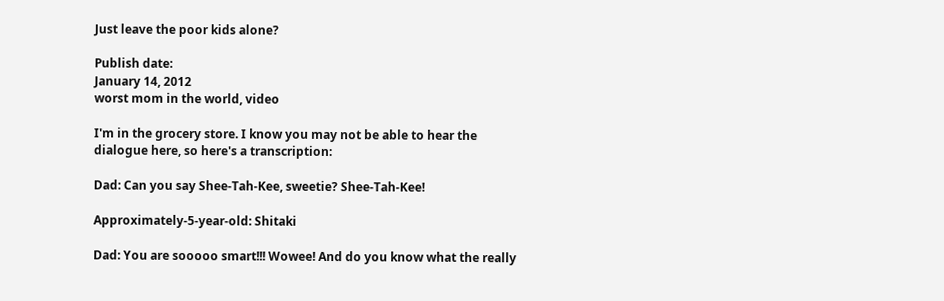Just leave the poor kids alone?

Publish date:
January 14, 2012
worst mom in the world, video

I'm in the grocery store. I know you may not be able to hear the dialogue here, so here's a transcription:

Dad: Can you say Shee-Tah-Kee, sweetie? Shee-Tah-Kee!

Approximately-5-year-old: Shitaki

Dad: You are sooooo smart!!! Wowee! And do you know what the really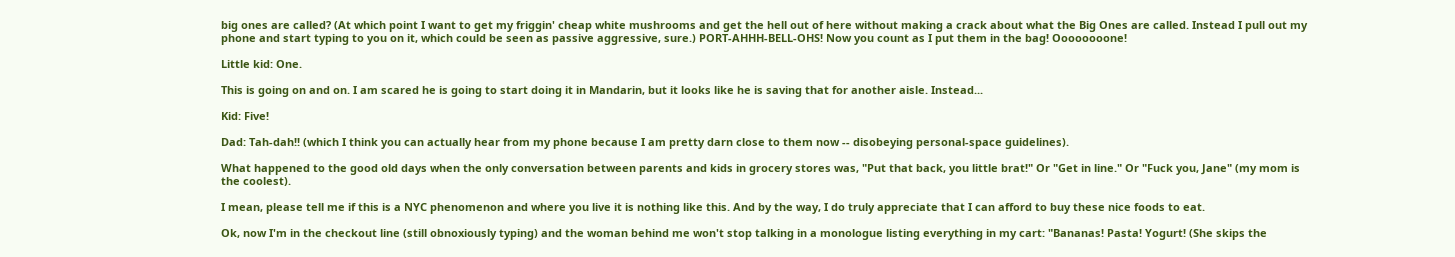big ones are called? (At which point I want to get my friggin' cheap white mushrooms and get the hell out of here without making a crack about what the Big Ones are called. Instead I pull out my phone and start typing to you on it, which could be seen as passive aggressive, sure.) PORT-AHHH-BELL-OHS! Now you count as I put them in the bag! Oooooooone!

Little kid: One.

This is going on and on. I am scared he is going to start doing it in Mandarin, but it looks like he is saving that for another aisle. Instead...

Kid: Five!

Dad: Tah-dah!! (which I think you can actually hear from my phone because I am pretty darn close to them now -- disobeying personal-space guidelines).

What happened to the good old days when the only conversation between parents and kids in grocery stores was, "Put that back, you little brat!" Or "Get in line." Or "Fuck you, Jane" (my mom is the coolest).

I mean, please tell me if this is a NYC phenomenon and where you live it is nothing like this. And by the way, I do truly appreciate that I can afford to buy these nice foods to eat.

Ok, now I'm in the checkout line (still obnoxiously typing) and the woman behind me won't stop talking in a monologue listing everything in my cart: "Bananas! Pasta! Yogurt! (She skips the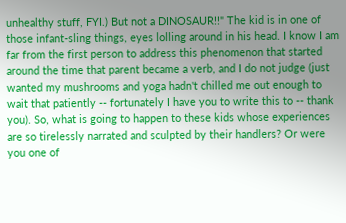unhealthy stuff, FYI.) But not a DINOSAUR!!" The kid is in one of those infant-sling things, eyes lolling around in his head. I know I am far from the first person to address this phenomenon that started around the time that parent became a verb, and I do not judge (just wanted my mushrooms and yoga hadn't chilled me out enough to wait that patiently -- fortunately I have you to write this to -- thank you). So, what is going to happen to these kids whose experiences are so tirelessly narrated and sculpted by their handlers? Or were you one of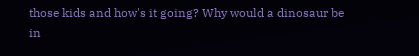those kids and how's it going? Why would a dinosaur be in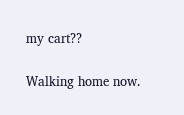my cart??

Walking home now.